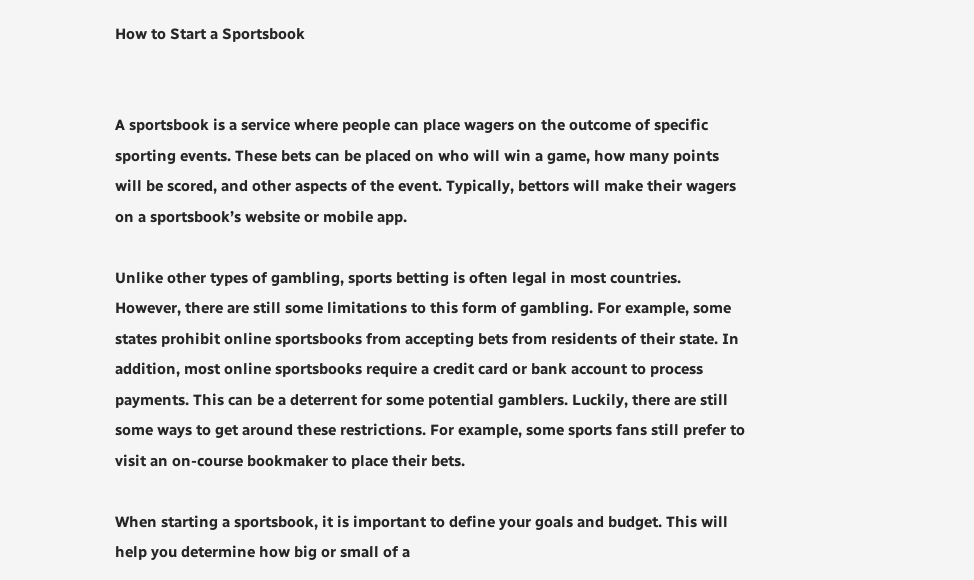How to Start a Sportsbook


A sportsbook is a service where people can place wagers on the outcome of specific sporting events. These bets can be placed on who will win a game, how many points will be scored, and other aspects of the event. Typically, bettors will make their wagers on a sportsbook’s website or mobile app.

Unlike other types of gambling, sports betting is often legal in most countries. However, there are still some limitations to this form of gambling. For example, some states prohibit online sportsbooks from accepting bets from residents of their state. In addition, most online sportsbooks require a credit card or bank account to process payments. This can be a deterrent for some potential gamblers. Luckily, there are still some ways to get around these restrictions. For example, some sports fans still prefer to visit an on-course bookmaker to place their bets.

When starting a sportsbook, it is important to define your goals and budget. This will help you determine how big or small of a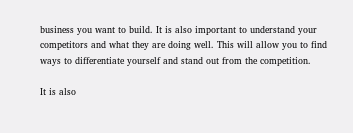business you want to build. It is also important to understand your competitors and what they are doing well. This will allow you to find ways to differentiate yourself and stand out from the competition.

It is also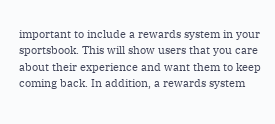important to include a rewards system in your sportsbook. This will show users that you care about their experience and want them to keep coming back. In addition, a rewards system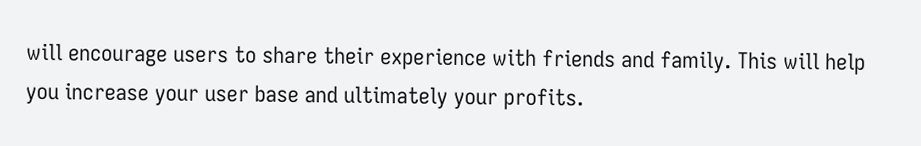will encourage users to share their experience with friends and family. This will help you increase your user base and ultimately your profits.